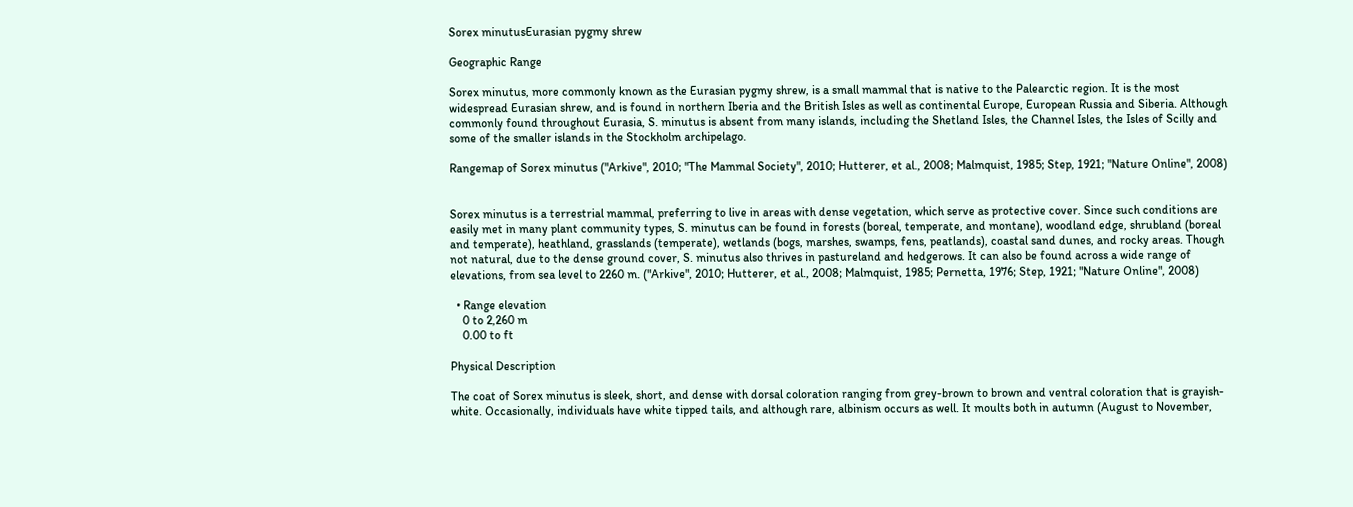Sorex minutusEurasian pygmy shrew

Geographic Range

Sorex minutus, more commonly known as the Eurasian pygmy shrew, is a small mammal that is native to the Palearctic region. It is the most widespread Eurasian shrew, and is found in northern Iberia and the British Isles as well as continental Europe, European Russia and Siberia. Although commonly found throughout Eurasia, S. minutus is absent from many islands, including the Shetland Isles, the Channel Isles, the Isles of Scilly and some of the smaller islands in the Stockholm archipelago.

Rangemap of Sorex minutus ("Arkive", 2010; "The Mammal Society", 2010; Hutterer, et al., 2008; Malmquist, 1985; Step, 1921; "Nature Online", 2008)


Sorex minutus is a terrestrial mammal, preferring to live in areas with dense vegetation, which serve as protective cover. Since such conditions are easily met in many plant community types, S. minutus can be found in forests (boreal, temperate, and montane), woodland edge, shrubland (boreal and temperate), heathland, grasslands (temperate), wetlands (bogs, marshes, swamps, fens, peatlands), coastal sand dunes, and rocky areas. Though not natural, due to the dense ground cover, S. minutus also thrives in pastureland and hedgerows. It can also be found across a wide range of elevations, from sea level to 2260 m. ("Arkive", 2010; Hutterer, et al., 2008; Malmquist, 1985; Pernetta, 1976; Step, 1921; "Nature Online", 2008)

  • Range elevation
    0 to 2,260 m
    0.00 to ft

Physical Description

The coat of Sorex minutus is sleek, short, and dense with dorsal coloration ranging from grey-brown to brown and ventral coloration that is grayish-white. Occasionally, individuals have white tipped tails, and although rare, albinism occurs as well. It moults both in autumn (August to November,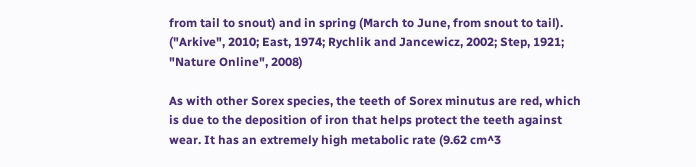from tail to snout) and in spring (March to June, from snout to tail). ("Arkive", 2010; East, 1974; Rychlik and Jancewicz, 2002; Step, 1921; "Nature Online", 2008)

As with other Sorex species, the teeth of Sorex minutus are red, which is due to the deposition of iron that helps protect the teeth against wear. It has an extremely high metabolic rate (9.62 cm^3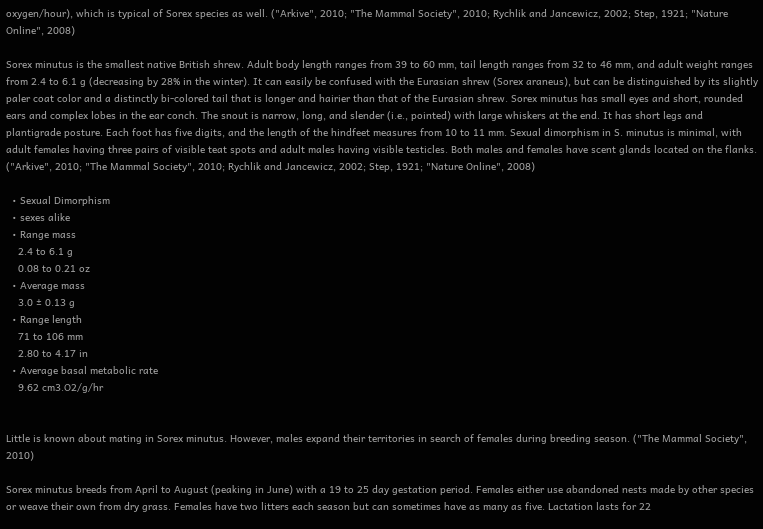oxygen/hour), which is typical of Sorex species as well. ("Arkive", 2010; "The Mammal Society", 2010; Rychlik and Jancewicz, 2002; Step, 1921; "Nature Online", 2008)

Sorex minutus is the smallest native British shrew. Adult body length ranges from 39 to 60 mm, tail length ranges from 32 to 46 mm, and adult weight ranges from 2.4 to 6.1 g (decreasing by 28% in the winter). It can easily be confused with the Eurasian shrew (Sorex araneus), but can be distinguished by its slightly paler coat color and a distinctly bi-colored tail that is longer and hairier than that of the Eurasian shrew. Sorex minutus has small eyes and short, rounded ears and complex lobes in the ear conch. The snout is narrow, long, and slender (i.e., pointed) with large whiskers at the end. It has short legs and plantigrade posture. Each foot has five digits, and the length of the hindfeet measures from 10 to 11 mm. Sexual dimorphism in S. minutus is minimal, with adult females having three pairs of visible teat spots and adult males having visible testicles. Both males and females have scent glands located on the flanks. ("Arkive", 2010; "The Mammal Society", 2010; Rychlik and Jancewicz, 2002; Step, 1921; "Nature Online", 2008)

  • Sexual Dimorphism
  • sexes alike
  • Range mass
    2.4 to 6.1 g
    0.08 to 0.21 oz
  • Average mass
    3.0 ± 0.13 g
  • Range length
    71 to 106 mm
    2.80 to 4.17 in
  • Average basal metabolic rate
    9.62 cm3.O2/g/hr


Little is known about mating in Sorex minutus. However, males expand their territories in search of females during breeding season. ("The Mammal Society", 2010)

Sorex minutus breeds from April to August (peaking in June) with a 19 to 25 day gestation period. Females either use abandoned nests made by other species or weave their own from dry grass. Females have two litters each season but can sometimes have as many as five. Lactation lasts for 22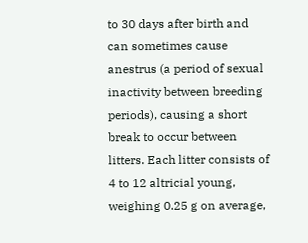to 30 days after birth and can sometimes cause anestrus (a period of sexual inactivity between breeding periods), causing a short break to occur between litters. Each litter consists of 4 to 12 altricial young, weighing 0.25 g on average,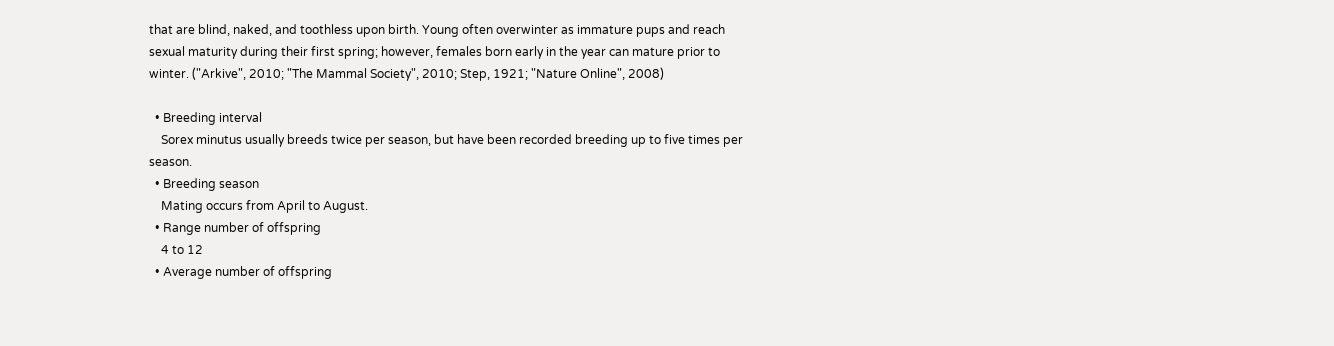that are blind, naked, and toothless upon birth. Young often overwinter as immature pups and reach sexual maturity during their first spring; however, females born early in the year can mature prior to winter. ("Arkive", 2010; "The Mammal Society", 2010; Step, 1921; "Nature Online", 2008)

  • Breeding interval
    Sorex minutus usually breeds twice per season, but have been recorded breeding up to five times per season.
  • Breeding season
    Mating occurs from April to August.
  • Range number of offspring
    4 to 12
  • Average number of offspring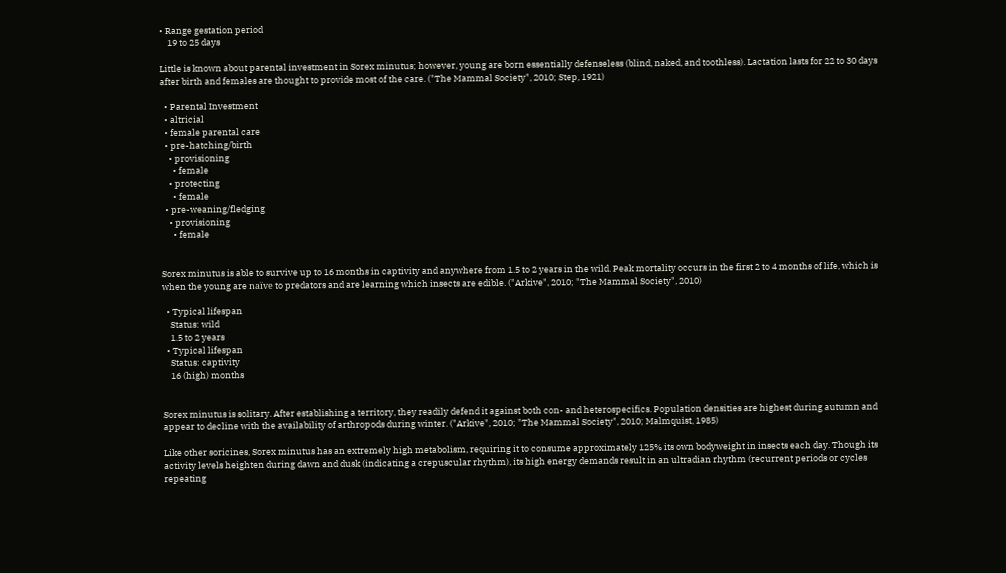• Range gestation period
    19 to 25 days

Little is known about parental investment in Sorex minutus; however, young are born essentially defenseless (blind, naked, and toothless). Lactation lasts for 22 to 30 days after birth and females are thought to provide most of the care. ("The Mammal Society", 2010; Step, 1921)

  • Parental Investment
  • altricial
  • female parental care
  • pre-hatching/birth
    • provisioning
      • female
    • protecting
      • female
  • pre-weaning/fledging
    • provisioning
      • female


Sorex minutus is able to survive up to 16 months in captivity and anywhere from 1.5 to 2 years in the wild. Peak mortality occurs in the first 2 to 4 months of life, which is when the young are naïve to predators and are learning which insects are edible. ("Arkive", 2010; "The Mammal Society", 2010)

  • Typical lifespan
    Status: wild
    1.5 to 2 years
  • Typical lifespan
    Status: captivity
    16 (high) months


Sorex minutus is solitary. After establishing a territory, they readily defend it against both con- and heterospecifics. Population densities are highest during autumn and appear to decline with the availability of arthropods during winter. ("Arkive", 2010; "The Mammal Society", 2010; Malmquist, 1985)

Like other soricines, Sorex minutus has an extremely high metabolism, requiring it to consume approximately 125% its own bodyweight in insects each day. Though its activity levels heighten during dawn and dusk (indicating a crepuscular rhythm), its high energy demands result in an ultradian rhythm (recurrent periods or cycles repeating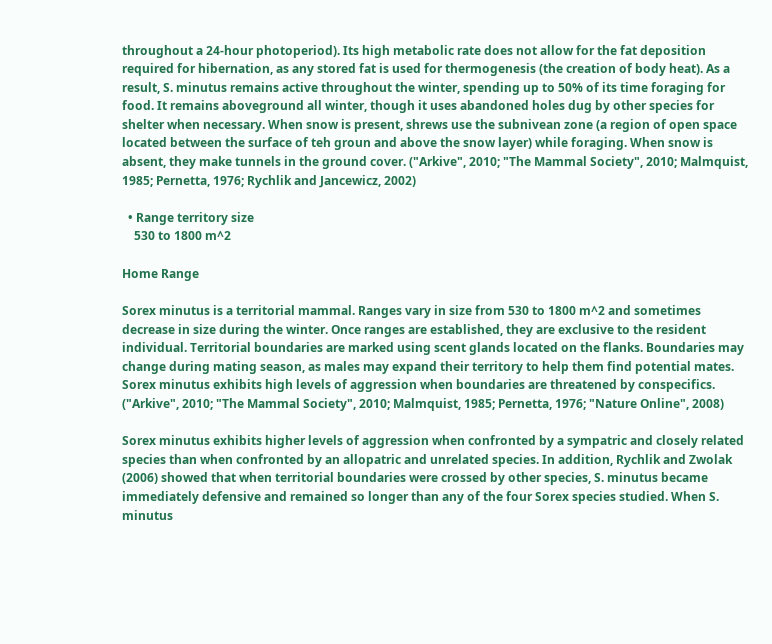throughout a 24-hour photoperiod). Its high metabolic rate does not allow for the fat deposition required for hibernation, as any stored fat is used for thermogenesis (the creation of body heat). As a result, S. minutus remains active throughout the winter, spending up to 50% of its time foraging for food. It remains aboveground all winter, though it uses abandoned holes dug by other species for shelter when necessary. When snow is present, shrews use the subnivean zone (a region of open space located between the surface of teh groun and above the snow layer) while foraging. When snow is absent, they make tunnels in the ground cover. ("Arkive", 2010; "The Mammal Society", 2010; Malmquist, 1985; Pernetta, 1976; Rychlik and Jancewicz, 2002)

  • Range territory size
    530 to 1800 m^2

Home Range

Sorex minutus is a territorial mammal. Ranges vary in size from 530 to 1800 m^2 and sometimes decrease in size during the winter. Once ranges are established, they are exclusive to the resident individual. Territorial boundaries are marked using scent glands located on the flanks. Boundaries may change during mating season, as males may expand their territory to help them find potential mates. Sorex minutus exhibits high levels of aggression when boundaries are threatened by conspecifics. ("Arkive", 2010; "The Mammal Society", 2010; Malmquist, 1985; Pernetta, 1976; "Nature Online", 2008)

Sorex minutus exhibits higher levels of aggression when confronted by a sympatric and closely related species than when confronted by an allopatric and unrelated species. In addition, Rychlik and Zwolak (2006) showed that when territorial boundaries were crossed by other species, S. minutus became immediately defensive and remained so longer than any of the four Sorex species studied. When S. minutus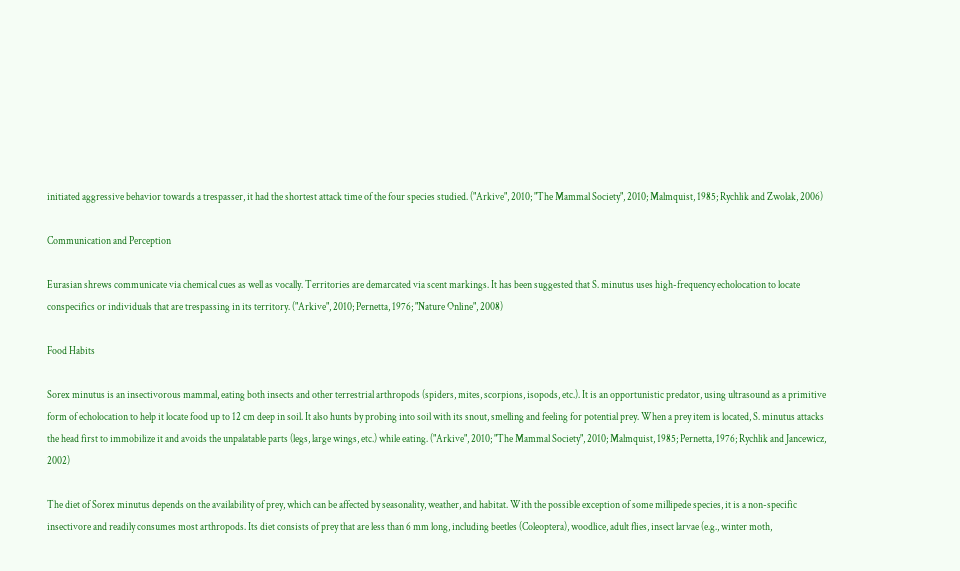initiated aggressive behavior towards a trespasser, it had the shortest attack time of the four species studied. ("Arkive", 2010; "The Mammal Society", 2010; Malmquist, 1985; Rychlik and Zwolak, 2006)

Communication and Perception

Eurasian shrews communicate via chemical cues as well as vocally. Territories are demarcated via scent markings. It has been suggested that S. minutus uses high-frequency echolocation to locate conspecifics or individuals that are trespassing in its territory. ("Arkive", 2010; Pernetta, 1976; "Nature Online", 2008)

Food Habits

Sorex minutus is an insectivorous mammal, eating both insects and other terrestrial arthropods (spiders, mites, scorpions, isopods, etc.). It is an opportunistic predator, using ultrasound as a primitive form of echolocation to help it locate food up to 12 cm deep in soil. It also hunts by probing into soil with its snout, smelling and feeling for potential prey. When a prey item is located, S. minutus attacks the head first to immobilize it and avoids the unpalatable parts (legs, large wings, etc.) while eating. ("Arkive", 2010; "The Mammal Society", 2010; Malmquist, 1985; Pernetta, 1976; Rychlik and Jancewicz, 2002)

The diet of Sorex minutus depends on the availability of prey, which can be affected by seasonality, weather, and habitat. With the possible exception of some millipede species, it is a non-specific insectivore and readily consumes most arthropods. Its diet consists of prey that are less than 6 mm long, including beetles (Coleoptera), woodlice, adult flies, insect larvae (e.g., winter moth,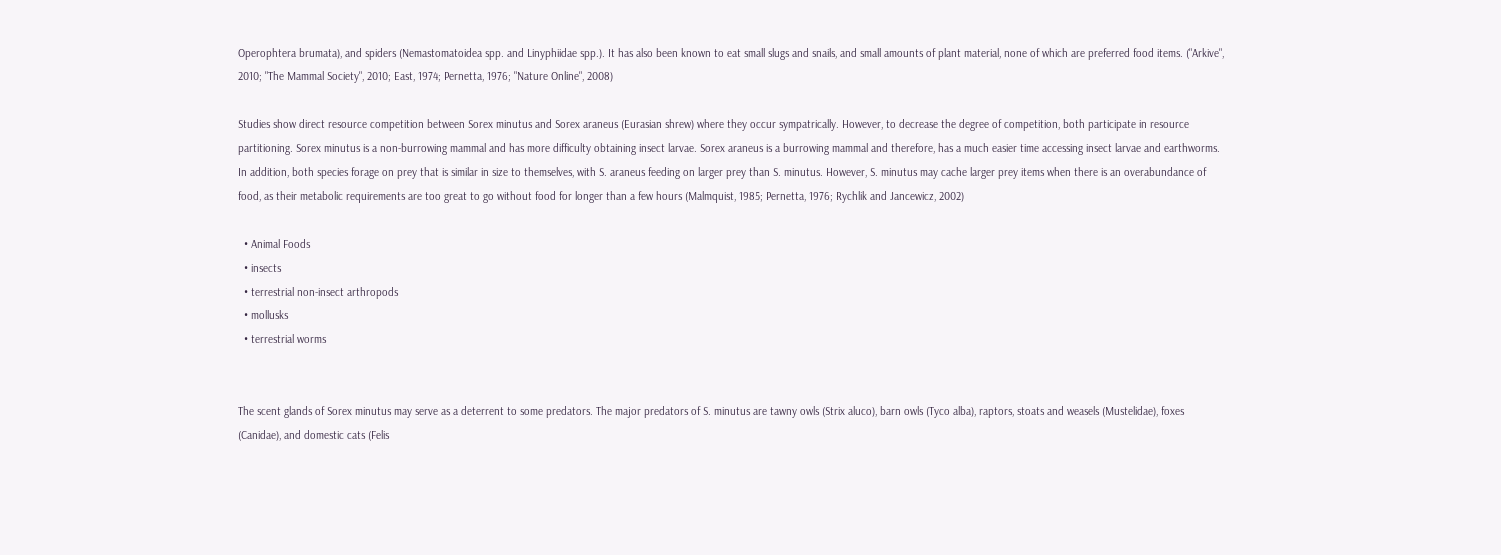Operophtera brumata), and spiders (Nemastomatoidea spp. and Linyphiidae spp.). It has also been known to eat small slugs and snails, and small amounts of plant material, none of which are preferred food items. ("Arkive", 2010; "The Mammal Society", 2010; East, 1974; Pernetta, 1976; "Nature Online", 2008)

Studies show direct resource competition between Sorex minutus and Sorex araneus (Eurasian shrew) where they occur sympatrically. However, to decrease the degree of competition, both participate in resource partitioning. Sorex minutus is a non-burrowing mammal and has more difficulty obtaining insect larvae. Sorex araneus is a burrowing mammal and therefore, has a much easier time accessing insect larvae and earthworms. In addition, both species forage on prey that is similar in size to themselves, with S. araneus feeding on larger prey than S. minutus. However, S. minutus may cache larger prey items when there is an overabundance of food, as their metabolic requirements are too great to go without food for longer than a few hours (Malmquist, 1985; Pernetta, 1976; Rychlik and Jancewicz, 2002)

  • Animal Foods
  • insects
  • terrestrial non-insect arthropods
  • mollusks
  • terrestrial worms


The scent glands of Sorex minutus may serve as a deterrent to some predators. The major predators of S. minutus are tawny owls (Strix aluco), barn owls (Tyco alba), raptors, stoats and weasels (Mustelidae), foxes (Canidae), and domestic cats (Felis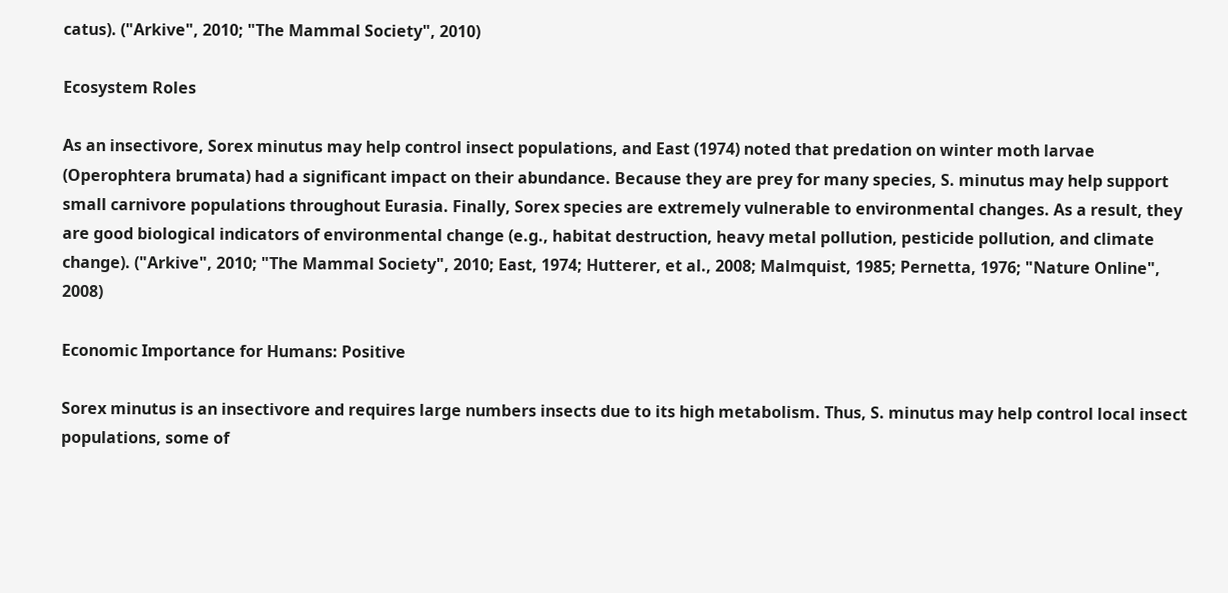catus). ("Arkive", 2010; "The Mammal Society", 2010)

Ecosystem Roles

As an insectivore, Sorex minutus may help control insect populations, and East (1974) noted that predation on winter moth larvae (Operophtera brumata) had a significant impact on their abundance. Because they are prey for many species, S. minutus may help support small carnivore populations throughout Eurasia. Finally, Sorex species are extremely vulnerable to environmental changes. As a result, they are good biological indicators of environmental change (e.g., habitat destruction, heavy metal pollution, pesticide pollution, and climate change). ("Arkive", 2010; "The Mammal Society", 2010; East, 1974; Hutterer, et al., 2008; Malmquist, 1985; Pernetta, 1976; "Nature Online", 2008)

Economic Importance for Humans: Positive

Sorex minutus is an insectivore and requires large numbers insects due to its high metabolism. Thus, S. minutus may help control local insect populations, some of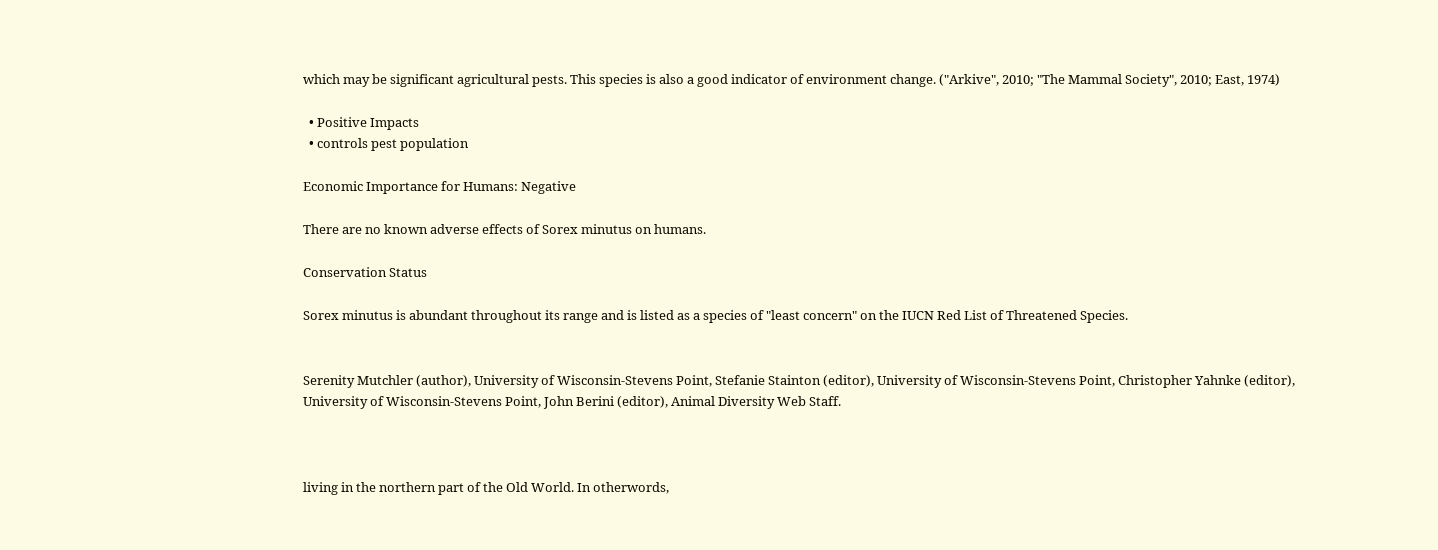which may be significant agricultural pests. This species is also a good indicator of environment change. ("Arkive", 2010; "The Mammal Society", 2010; East, 1974)

  • Positive Impacts
  • controls pest population

Economic Importance for Humans: Negative

There are no known adverse effects of Sorex minutus on humans.

Conservation Status

Sorex minutus is abundant throughout its range and is listed as a species of "least concern" on the IUCN Red List of Threatened Species.


Serenity Mutchler (author), University of Wisconsin-Stevens Point, Stefanie Stainton (editor), University of Wisconsin-Stevens Point, Christopher Yahnke (editor), University of Wisconsin-Stevens Point, John Berini (editor), Animal Diversity Web Staff.



living in the northern part of the Old World. In otherwords,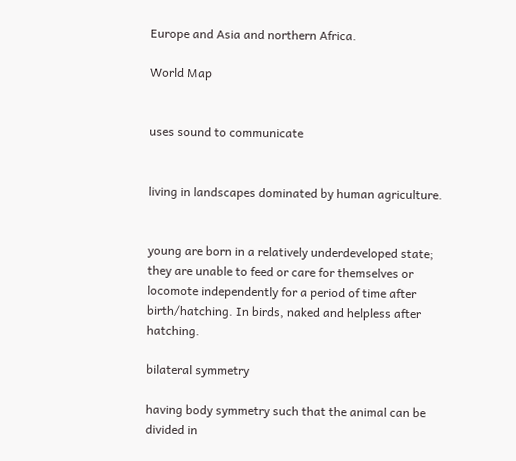Europe and Asia and northern Africa.

World Map


uses sound to communicate


living in landscapes dominated by human agriculture.


young are born in a relatively underdeveloped state; they are unable to feed or care for themselves or locomote independently for a period of time after birth/hatching. In birds, naked and helpless after hatching.

bilateral symmetry

having body symmetry such that the animal can be divided in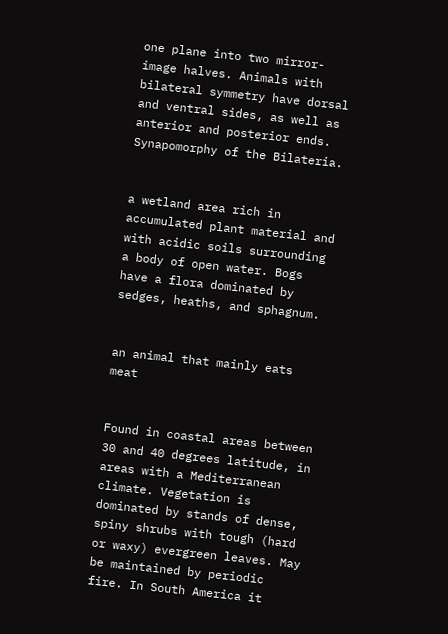one plane into two mirror-image halves. Animals with bilateral symmetry have dorsal and ventral sides, as well as anterior and posterior ends. Synapomorphy of the Bilateria.


a wetland area rich in accumulated plant material and with acidic soils surrounding a body of open water. Bogs have a flora dominated by sedges, heaths, and sphagnum.


an animal that mainly eats meat


Found in coastal areas between 30 and 40 degrees latitude, in areas with a Mediterranean climate. Vegetation is dominated by stands of dense, spiny shrubs with tough (hard or waxy) evergreen leaves. May be maintained by periodic fire. In South America it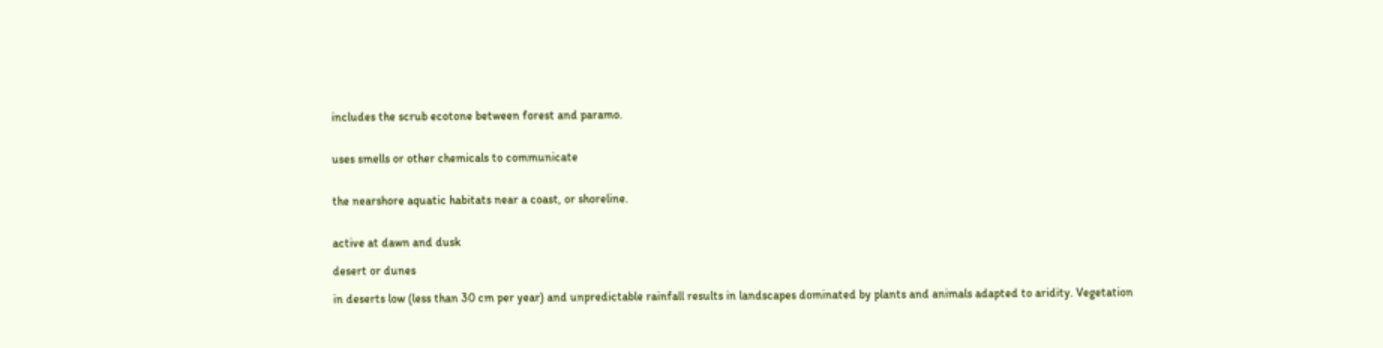includes the scrub ecotone between forest and paramo.


uses smells or other chemicals to communicate


the nearshore aquatic habitats near a coast, or shoreline.


active at dawn and dusk

desert or dunes

in deserts low (less than 30 cm per year) and unpredictable rainfall results in landscapes dominated by plants and animals adapted to aridity. Vegetation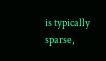is typically sparse,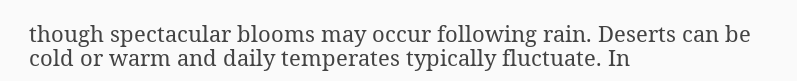though spectacular blooms may occur following rain. Deserts can be cold or warm and daily temperates typically fluctuate. In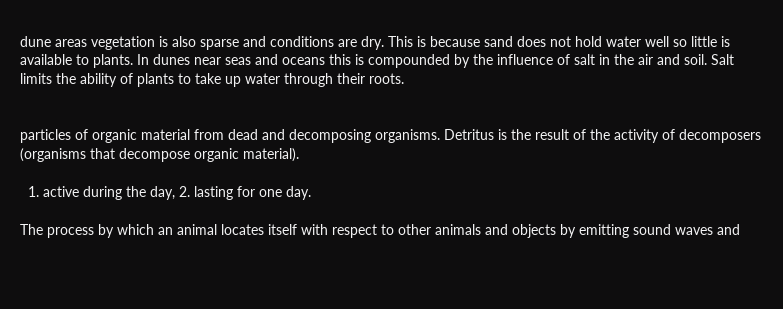dune areas vegetation is also sparse and conditions are dry. This is because sand does not hold water well so little is available to plants. In dunes near seas and oceans this is compounded by the influence of salt in the air and soil. Salt limits the ability of plants to take up water through their roots.


particles of organic material from dead and decomposing organisms. Detritus is the result of the activity of decomposers (organisms that decompose organic material).

  1. active during the day, 2. lasting for one day.

The process by which an animal locates itself with respect to other animals and objects by emitting sound waves and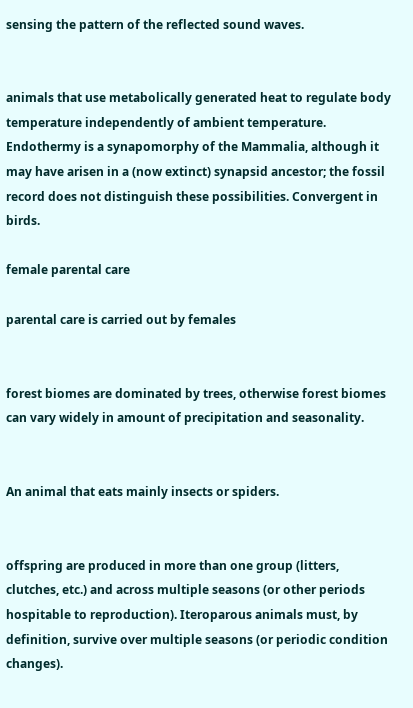sensing the pattern of the reflected sound waves.


animals that use metabolically generated heat to regulate body temperature independently of ambient temperature. Endothermy is a synapomorphy of the Mammalia, although it may have arisen in a (now extinct) synapsid ancestor; the fossil record does not distinguish these possibilities. Convergent in birds.

female parental care

parental care is carried out by females


forest biomes are dominated by trees, otherwise forest biomes can vary widely in amount of precipitation and seasonality.


An animal that eats mainly insects or spiders.


offspring are produced in more than one group (litters, clutches, etc.) and across multiple seasons (or other periods hospitable to reproduction). Iteroparous animals must, by definition, survive over multiple seasons (or periodic condition changes).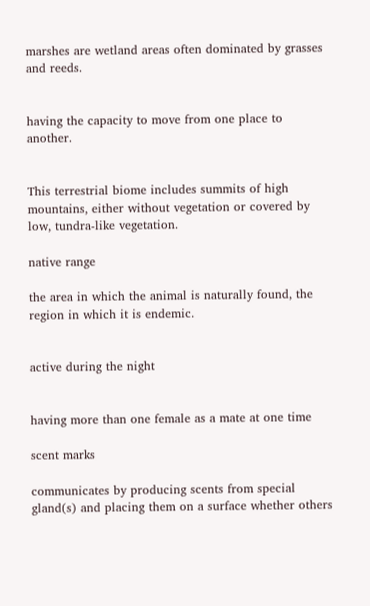marshes are wetland areas often dominated by grasses and reeds.


having the capacity to move from one place to another.


This terrestrial biome includes summits of high mountains, either without vegetation or covered by low, tundra-like vegetation.

native range

the area in which the animal is naturally found, the region in which it is endemic.


active during the night


having more than one female as a mate at one time

scent marks

communicates by producing scents from special gland(s) and placing them on a surface whether others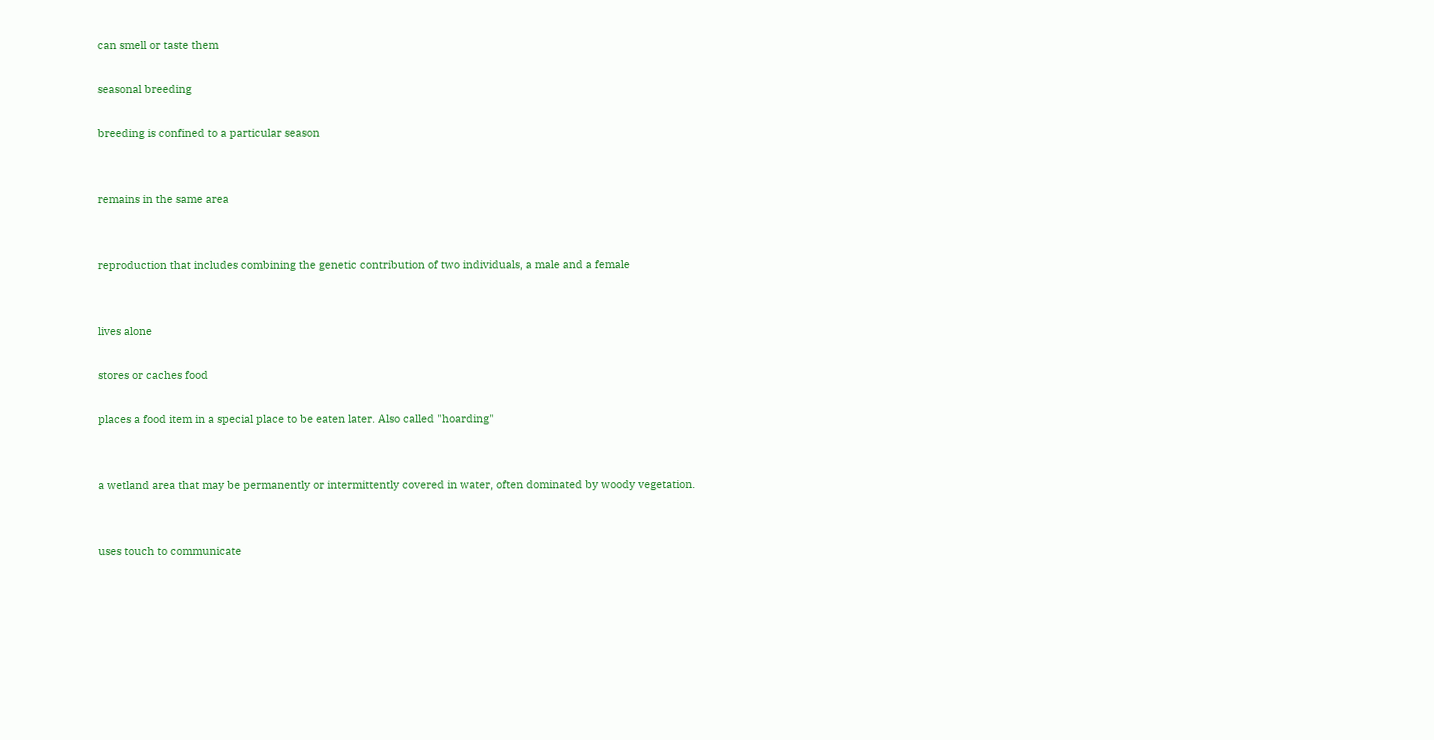can smell or taste them

seasonal breeding

breeding is confined to a particular season


remains in the same area


reproduction that includes combining the genetic contribution of two individuals, a male and a female


lives alone

stores or caches food

places a food item in a special place to be eaten later. Also called "hoarding"


a wetland area that may be permanently or intermittently covered in water, often dominated by woody vegetation.


uses touch to communicate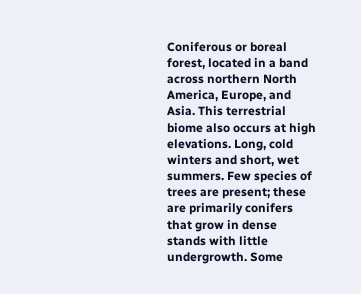Coniferous or boreal forest, located in a band across northern North America, Europe, and Asia. This terrestrial biome also occurs at high elevations. Long, cold winters and short, wet summers. Few species of trees are present; these are primarily conifers that grow in dense stands with little undergrowth. Some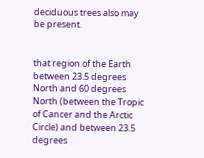deciduous trees also may be present.


that region of the Earth between 23.5 degrees North and 60 degrees North (between the Tropic of Cancer and the Arctic Circle) and between 23.5 degrees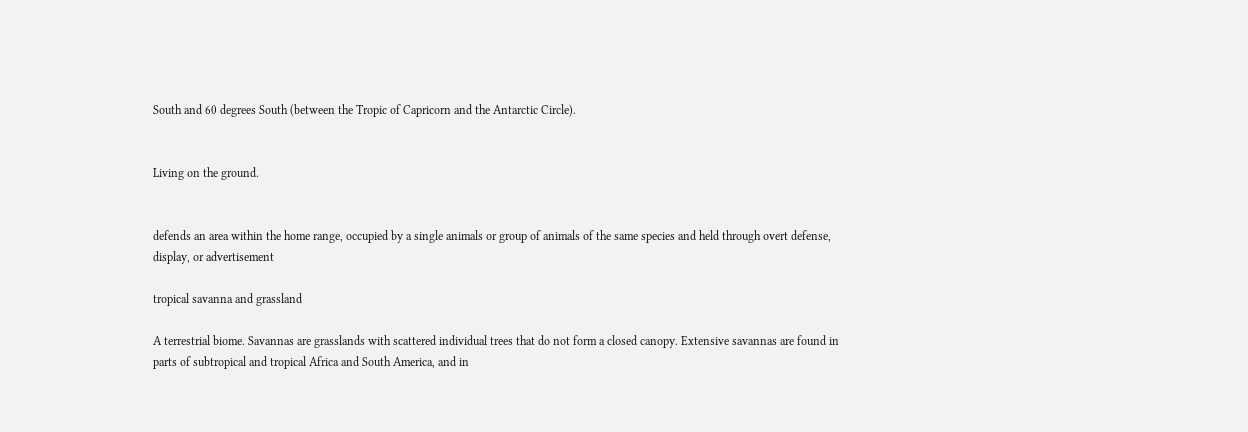South and 60 degrees South (between the Tropic of Capricorn and the Antarctic Circle).


Living on the ground.


defends an area within the home range, occupied by a single animals or group of animals of the same species and held through overt defense, display, or advertisement

tropical savanna and grassland

A terrestrial biome. Savannas are grasslands with scattered individual trees that do not form a closed canopy. Extensive savannas are found in parts of subtropical and tropical Africa and South America, and in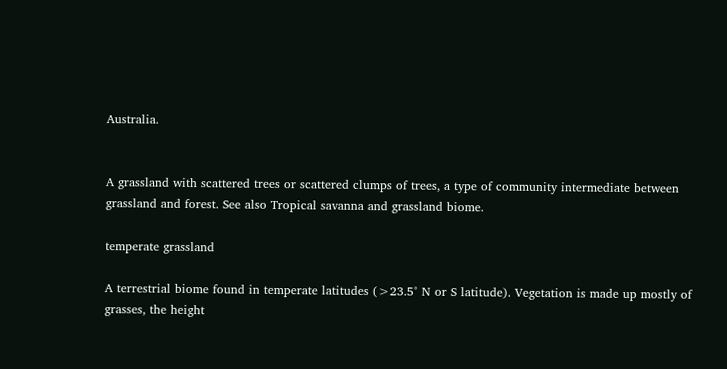Australia.


A grassland with scattered trees or scattered clumps of trees, a type of community intermediate between grassland and forest. See also Tropical savanna and grassland biome.

temperate grassland

A terrestrial biome found in temperate latitudes (>23.5° N or S latitude). Vegetation is made up mostly of grasses, the height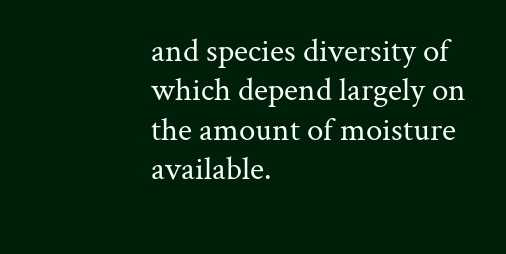and species diversity of which depend largely on the amount of moisture available.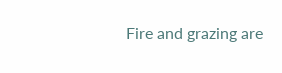Fire and grazing are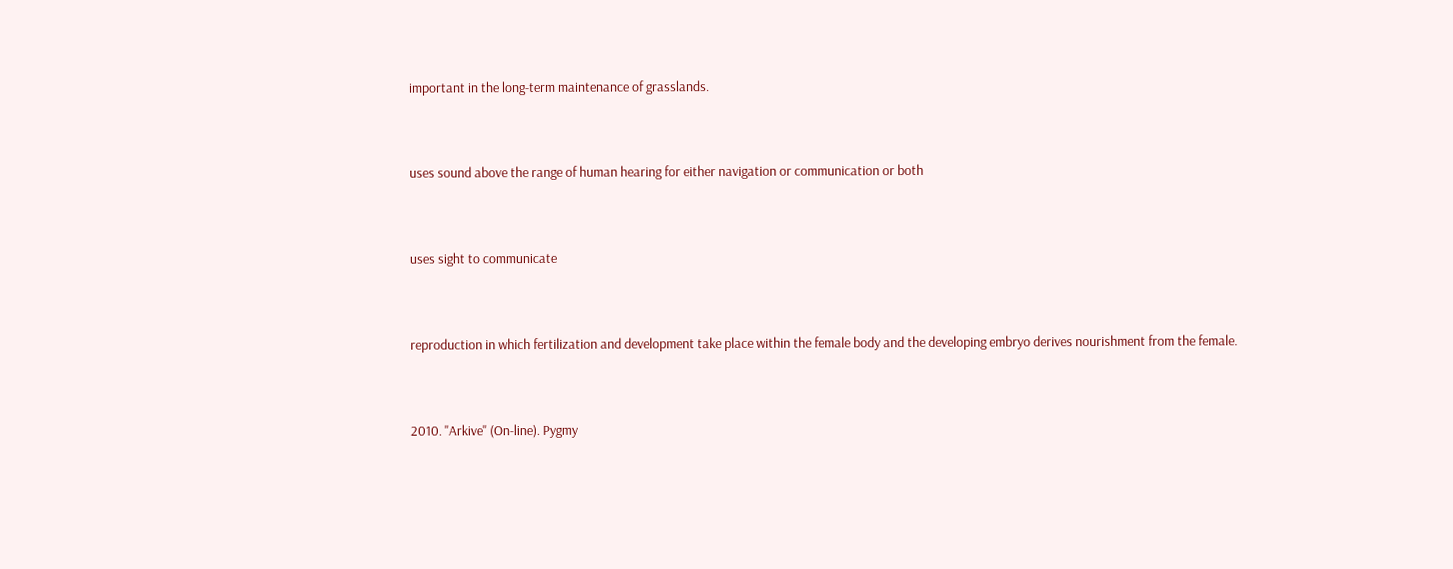important in the long-term maintenance of grasslands.


uses sound above the range of human hearing for either navigation or communication or both


uses sight to communicate


reproduction in which fertilization and development take place within the female body and the developing embryo derives nourishment from the female.


2010. "Arkive" (On-line). Pygmy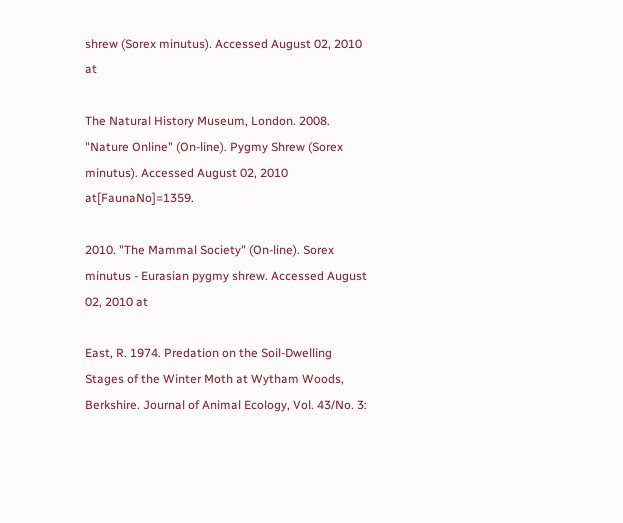shrew (Sorex minutus). Accessed August 02, 2010 at

The Natural History Museum, London. 2008. "Nature Online" (On-line). Pygmy Shrew (Sorex minutus). Accessed August 02, 2010 at[FaunaNo]=1359.

2010. "The Mammal Society" (On-line). Sorex minutus - Eurasian pygmy shrew. Accessed August 02, 2010 at

East, R. 1974. Predation on the Soil-Dwelling Stages of the Winter Moth at Wytham Woods, Berkshire. Journal of Animal Ecology, Vol. 43/No. 3: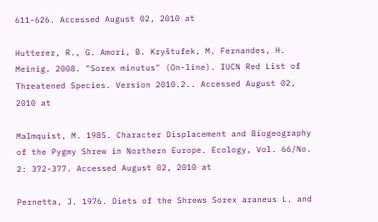611-626. Accessed August 02, 2010 at

Hutterer, R., G. Amori, B. Kryštufek, M. Fernandes, H. Meinig. 2008. "Sorex minutus" (On-line). IUCN Red List of Threatened Species. Version 2010.2.. Accessed August 02, 2010 at

Malmquist, M. 1985. Character Displacement and Biogeography of the Pygmy Shrew in Northern Europe. Ecology, Vol. 66/No. 2: 372-377. Accessed August 02, 2010 at

Pernetta, J. 1976. Diets of the Shrews Sorex araneus L. and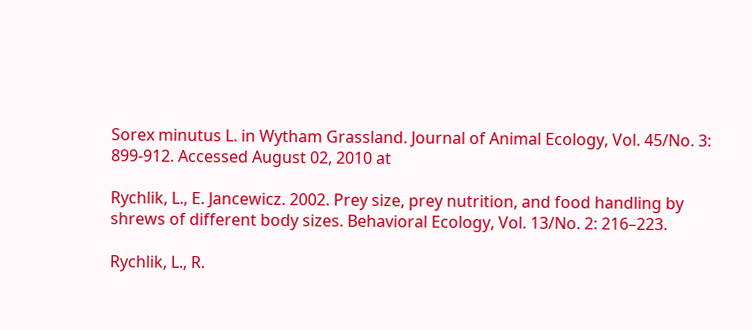Sorex minutus L. in Wytham Grassland. Journal of Animal Ecology, Vol. 45/No. 3: 899-912. Accessed August 02, 2010 at

Rychlik, L., E. Jancewicz. 2002. Prey size, prey nutrition, and food handling by shrews of different body sizes. Behavioral Ecology, Vol. 13/No. 2: 216–223.

Rychlik, L., R.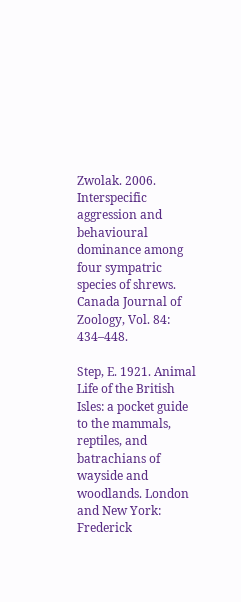Zwolak. 2006. Interspecific aggression and behavioural dominance among four sympatric species of shrews. Canada Journal of Zoology, Vol. 84: 434–448.

Step, E. 1921. Animal Life of the British Isles: a pocket guide to the mammals, reptiles, and batrachians of wayside and woodlands. London and New York: Frederick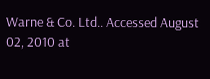Warne & Co. Ltd.. Accessed August 02, 2010 at